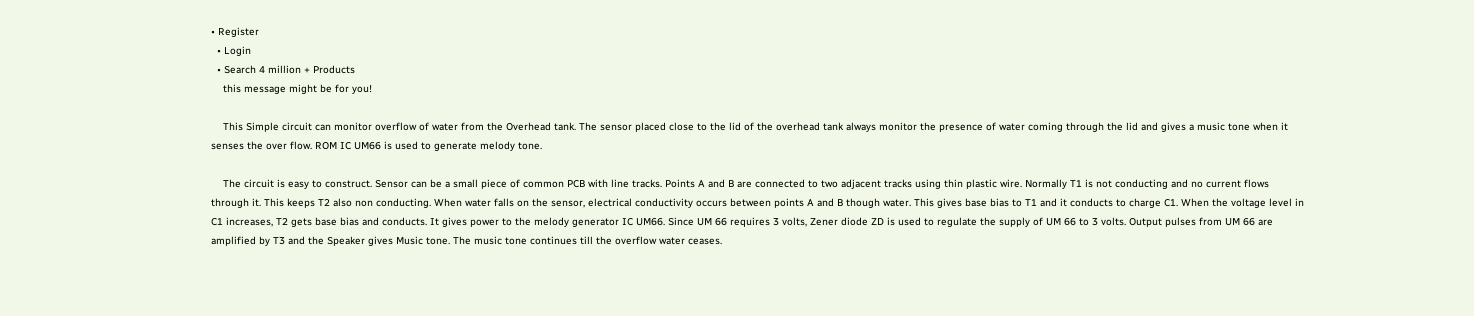• Register
  • Login
  • Search 4 million + Products
    this message might be for you!

    This Simple circuit can monitor overflow of water from the Overhead tank. The sensor placed close to the lid of the overhead tank always monitor the presence of water coming through the lid and gives a music tone when it senses the over flow. ROM IC UM66 is used to generate melody tone.

    The circuit is easy to construct. Sensor can be a small piece of common PCB with line tracks. Points A and B are connected to two adjacent tracks using thin plastic wire. Normally T1 is not conducting and no current flows through it. This keeps T2 also non conducting. When water falls on the sensor, electrical conductivity occurs between points A and B though water. This gives base bias to T1 and it conducts to charge C1. When the voltage level in C1 increases, T2 gets base bias and conducts. It gives power to the melody generator IC UM66. Since UM 66 requires 3 volts, Zener diode ZD is used to regulate the supply of UM 66 to 3 volts. Output pulses from UM 66 are amplified by T3 and the Speaker gives Music tone. The music tone continues till the overflow water ceases.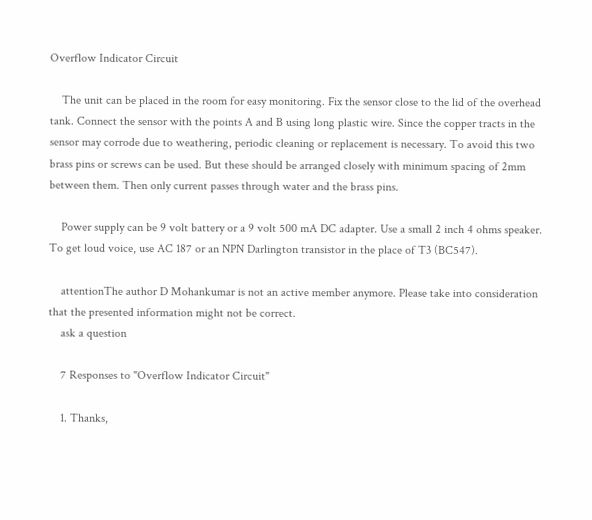Overflow Indicator Circuit

    The unit can be placed in the room for easy monitoring. Fix the sensor close to the lid of the overhead tank. Connect the sensor with the points A and B using long plastic wire. Since the copper tracts in the sensor may corrode due to weathering, periodic cleaning or replacement is necessary. To avoid this two brass pins or screws can be used. But these should be arranged closely with minimum spacing of 2mm between them. Then only current passes through water and the brass pins.

    Power supply can be 9 volt battery or a 9 volt 500 mA DC adapter. Use a small 2 inch 4 ohms speaker. To get loud voice, use AC 187 or an NPN Darlington transistor in the place of T3 (BC547).

    attentionThe author D Mohankumar is not an active member anymore. Please take into consideration that the presented information might not be correct.
    ask a question

    7 Responses to "Overflow Indicator Circuit"

    1. Thanks,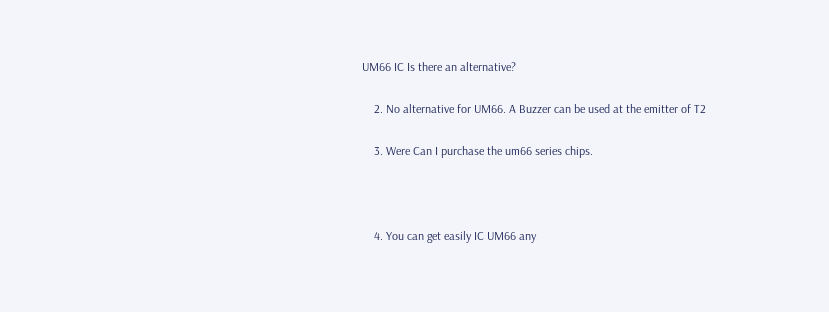UM66 IC Is there an alternative?

    2. No alternative for UM66. A Buzzer can be used at the emitter of T2

    3. Were Can I purchase the um66 series chips.



    4. You can get easily IC UM66 any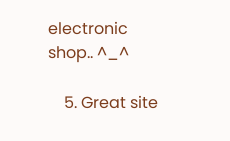electronic shop.. ^_^

    5. Great site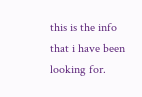this is the info that i have been looking for.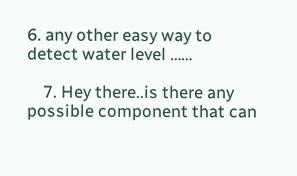6. any other easy way to detect water level ……

    7. Hey there..is there any possible component that can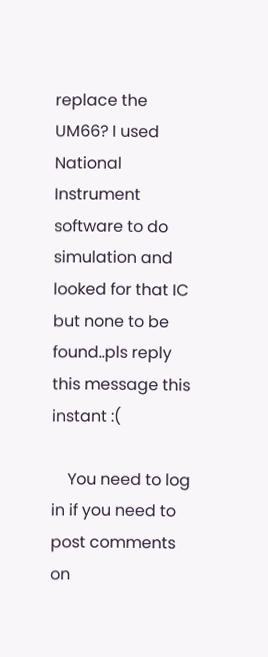replace the UM66? I used National Instrument software to do simulation and looked for that IC but none to be found..pls reply this message this instant :(

    You need to log in if you need to post comments on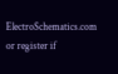ElectroSchematics.com or register if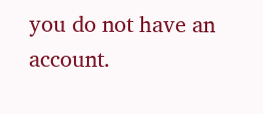you do not have an account.